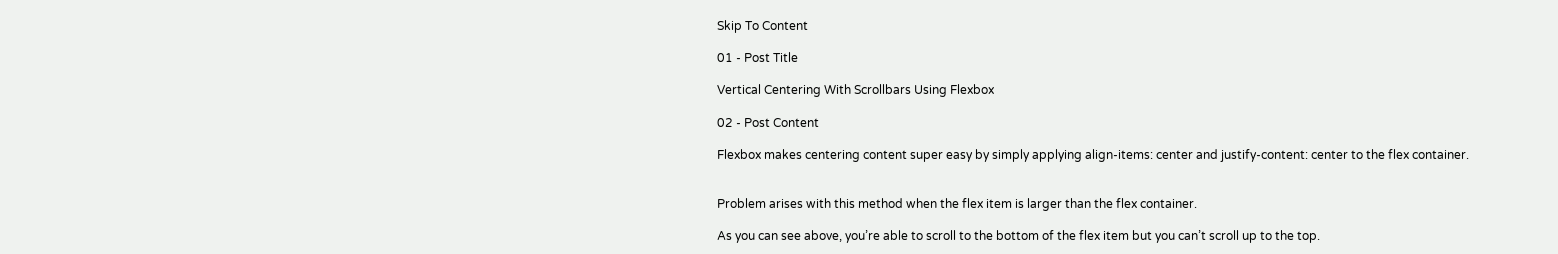Skip To Content

01 - Post Title

Vertical Centering With Scrollbars Using Flexbox

02 - Post Content

Flexbox makes centering content super easy by simply applying align-items: center and justify-content: center to the flex container.


Problem arises with this method when the flex item is larger than the flex container.

As you can see above, you’re able to scroll to the bottom of the flex item but you can’t scroll up to the top.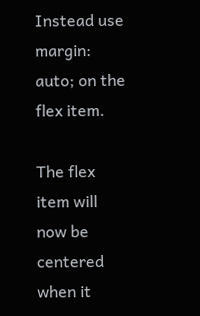Instead use margin: auto; on the flex item.

The flex item will now be centered when it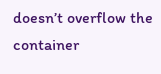doesn’t overflow the container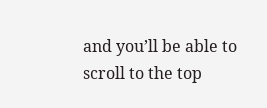and you’ll be able to scroll to the top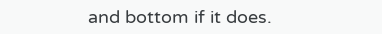and bottom if it does.